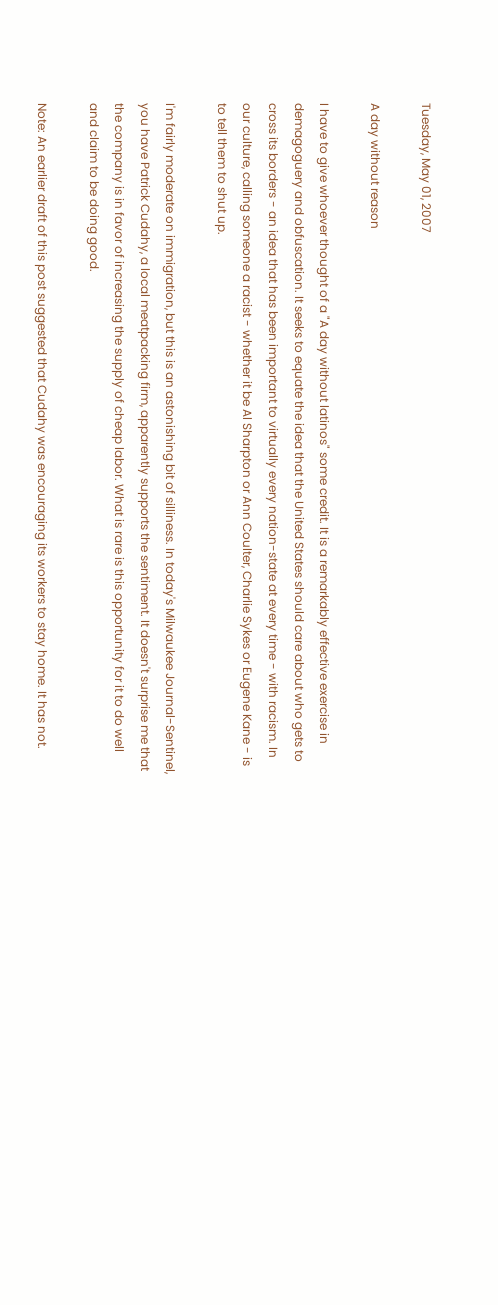Tuesday, May 01, 2007

A day without reason

I have to give whoever thought of a "A day without latinos" some credit. It is a remarkably effective exercise in demagoguery and obfuscation. It seeks to equate the idea that the United States should care about who gets to cross its borders - an idea that has been important to virtually every nation-state at every time - with racism. In our culture, calling someone a racist - whether it be Al Sharpton or Ann Coulter, Charlie Sykes or Eugene Kane - is to tell them to shut up.

I'm fairly moderate on immigration, but this is an astonishing bit of silliness. In today's Milwaukee Journal-Sentinel, you have Patrick Cudahy, a local meatpacking firm, apparently supports the sentiment. It doesn't surprise me that the company is in favor of increasing the supply of cheap labor. What is rare is this opportunity for it to do well and claim to be doing good.

Note: An earlier draft of this post suggested that Cudahy was encouraging its workers to stay home. It has not.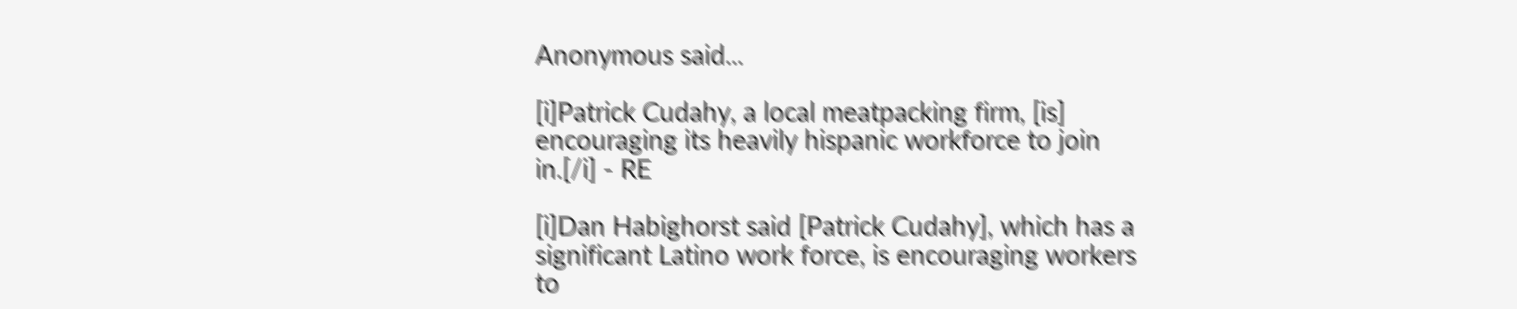Anonymous said...

[i]Patrick Cudahy, a local meatpacking firm, [is] encouraging its heavily hispanic workforce to join in.[/i] - RE

[i]Dan Habighorst said [Patrick Cudahy], which has a significant Latino work force, is encouraging workers to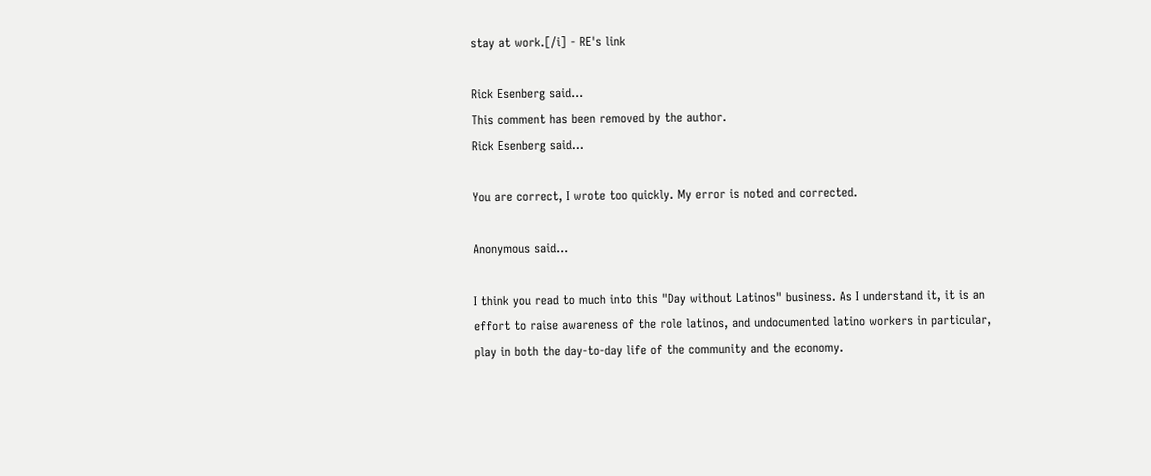stay at work.[/i] - RE's link

Rick Esenberg said...
This comment has been removed by the author.
Rick Esenberg said...

You are correct, I wrote too quickly. My error is noted and corrected.

Anonymous said...

I think you read to much into this "Day without Latinos" business. As I understand it, it is an effort to raise awareness of the role latinos, and undocumented latino workers in particular, play in both the day-to-day life of the community and the economy.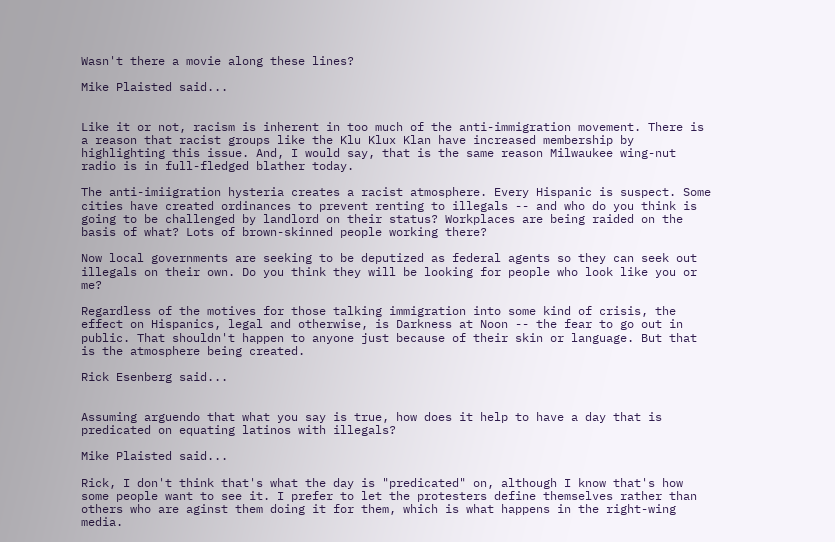Wasn't there a movie along these lines?

Mike Plaisted said...


Like it or not, racism is inherent in too much of the anti-immigration movement. There is a reason that racist groups like the Klu Klux Klan have increased membership by highlighting this issue. And, I would say, that is the same reason Milwaukee wing-nut radio is in full-fledged blather today.

The anti-imiigration hysteria creates a racist atmosphere. Every Hispanic is suspect. Some cities have created ordinances to prevent renting to illegals -- and who do you think is going to be challenged by landlord on their status? Workplaces are being raided on the basis of what? Lots of brown-skinned people working there?

Now local governments are seeking to be deputized as federal agents so they can seek out illegals on their own. Do you think they will be looking for people who look like you or me?

Regardless of the motives for those talking immigration into some kind of crisis, the effect on Hispanics, legal and otherwise, is Darkness at Noon -- the fear to go out in public. That shouldn't happen to anyone just because of their skin or language. But that is the atmosphere being created.

Rick Esenberg said...


Assuming arguendo that what you say is true, how does it help to have a day that is predicated on equating latinos with illegals?

Mike Plaisted said...

Rick, I don't think that's what the day is "predicated" on, although I know that's how some people want to see it. I prefer to let the protesters define themselves rather than others who are aginst them doing it for them, which is what happens in the right-wing media.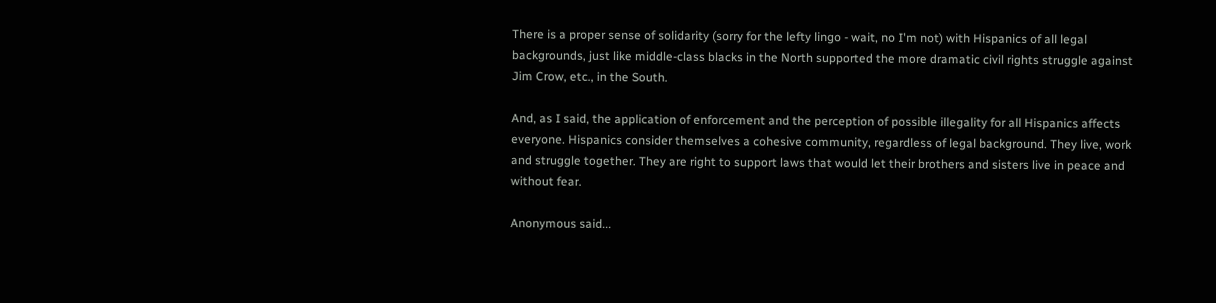There is a proper sense of solidarity (sorry for the lefty lingo - wait, no I'm not) with Hispanics of all legal backgrounds, just like middle-class blacks in the North supported the more dramatic civil rights struggle against Jim Crow, etc., in the South.

And, as I said, the application of enforcement and the perception of possible illegality for all Hispanics affects everyone. Hispanics consider themselves a cohesive community, regardless of legal background. They live, work and struggle together. They are right to support laws that would let their brothers and sisters live in peace and without fear.

Anonymous said...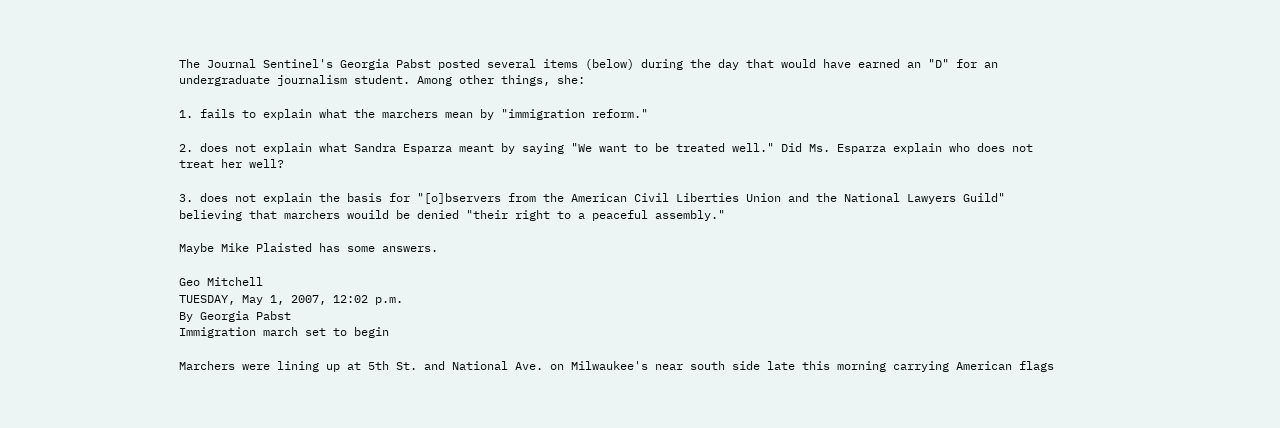The Journal Sentinel's Georgia Pabst posted several items (below) during the day that would have earned an "D" for an undergraduate journalism student. Among other things, she:

1. fails to explain what the marchers mean by "immigration reform."

2. does not explain what Sandra Esparza meant by saying "We want to be treated well." Did Ms. Esparza explain who does not treat her well?

3. does not explain the basis for "[o]bservers from the American Civil Liberties Union and the National Lawyers Guild" believing that marchers wouild be denied "their right to a peaceful assembly."

Maybe Mike Plaisted has some answers.

Geo Mitchell
TUESDAY, May 1, 2007, 12:02 p.m.
By Georgia Pabst
Immigration march set to begin

Marchers were lining up at 5th St. and National Ave. on Milwaukee's near south side late this morning carrying American flags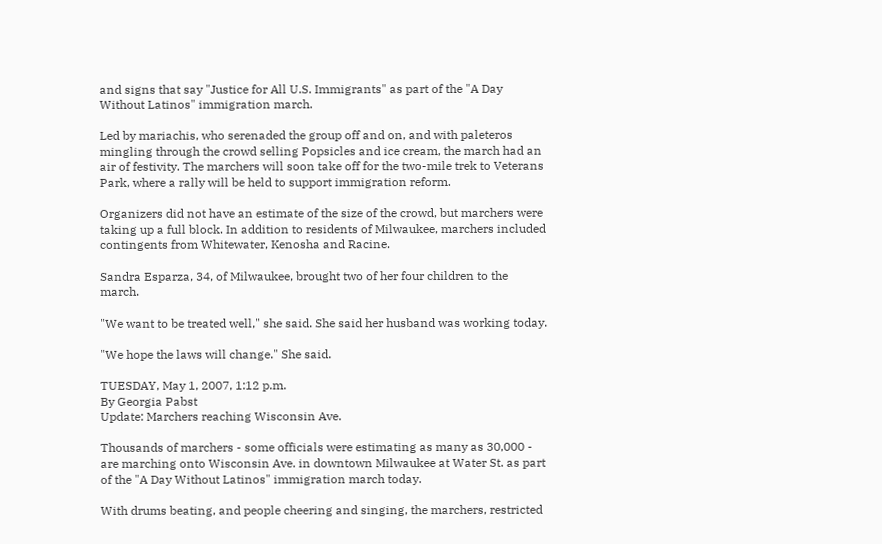and signs that say "Justice for All U.S. Immigrants" as part of the "A Day Without Latinos" immigration march.

Led by mariachis, who serenaded the group off and on, and with paleteros mingling through the crowd selling Popsicles and ice cream, the march had an air of festivity. The marchers will soon take off for the two-mile trek to Veterans Park, where a rally will be held to support immigration reform.

Organizers did not have an estimate of the size of the crowd, but marchers were taking up a full block. In addition to residents of Milwaukee, marchers included contingents from Whitewater, Kenosha and Racine.

Sandra Esparza, 34, of Milwaukee, brought two of her four children to the march.

"We want to be treated well," she said. She said her husband was working today.

"We hope the laws will change." She said.

TUESDAY, May 1, 2007, 1:12 p.m.
By Georgia Pabst
Update: Marchers reaching Wisconsin Ave.

Thousands of marchers - some officials were estimating as many as 30,000 - are marching onto Wisconsin Ave. in downtown Milwaukee at Water St. as part of the "A Day Without Latinos" immigration march today.

With drums beating, and people cheering and singing, the marchers, restricted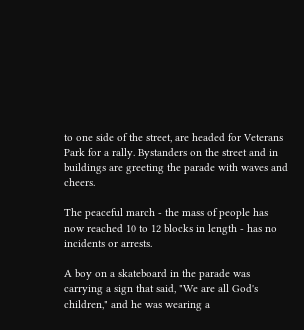to one side of the street, are headed for Veterans Park for a rally. Bystanders on the street and in buildings are greeting the parade with waves and cheers.

The peaceful march - the mass of people has now reached 10 to 12 blocks in length - has no incidents or arrests.

A boy on a skateboard in the parade was carrying a sign that said, "We are all God's children," and he was wearing a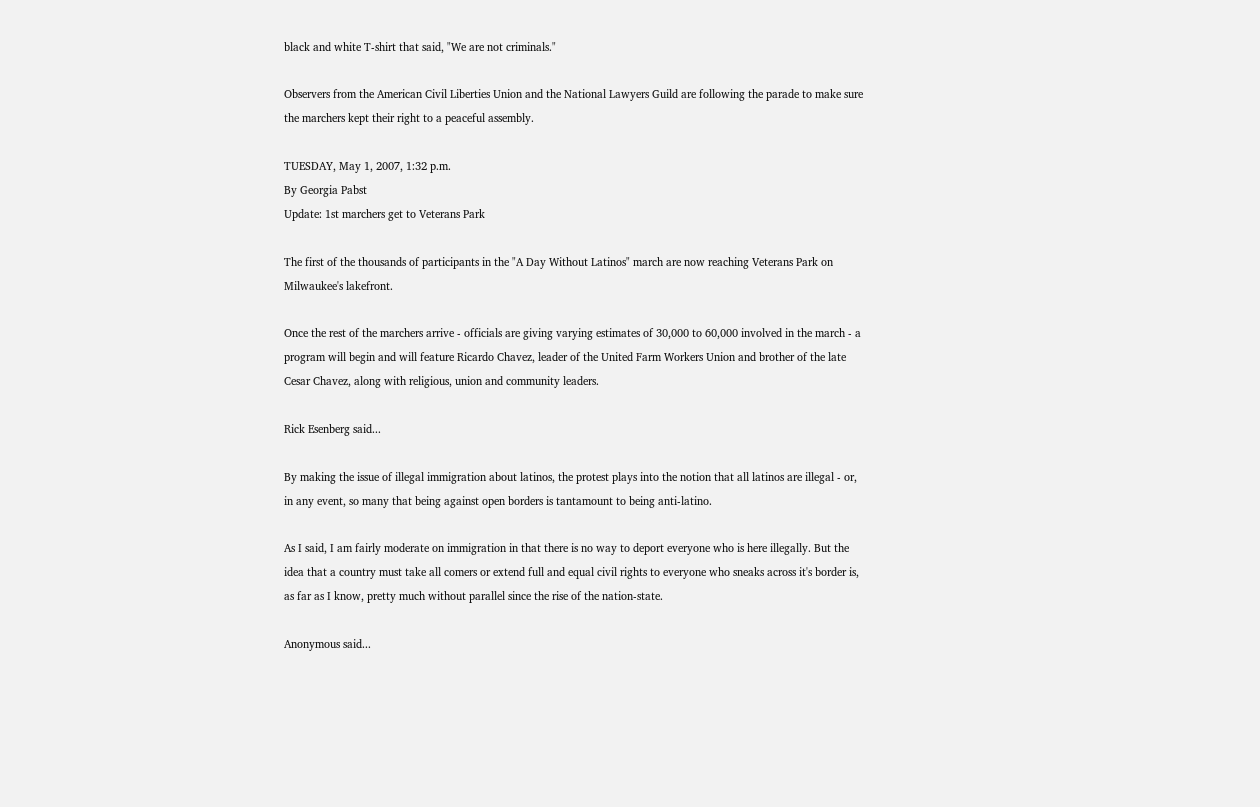black and white T-shirt that said, "We are not criminals."

Observers from the American Civil Liberties Union and the National Lawyers Guild are following the parade to make sure the marchers kept their right to a peaceful assembly.

TUESDAY, May 1, 2007, 1:32 p.m.
By Georgia Pabst
Update: 1st marchers get to Veterans Park

The first of the thousands of participants in the "A Day Without Latinos" march are now reaching Veterans Park on Milwaukee's lakefront.

Once the rest of the marchers arrive - officials are giving varying estimates of 30,000 to 60,000 involved in the march - a program will begin and will feature Ricardo Chavez, leader of the United Farm Workers Union and brother of the late Cesar Chavez, along with religious, union and community leaders.

Rick Esenberg said...

By making the issue of illegal immigration about latinos, the protest plays into the notion that all latinos are illegal - or, in any event, so many that being against open borders is tantamount to being anti-latino.

As I said, I am fairly moderate on immigration in that there is no way to deport everyone who is here illegally. But the idea that a country must take all comers or extend full and equal civil rights to everyone who sneaks across it's border is, as far as I know, pretty much without parallel since the rise of the nation-state.

Anonymous said...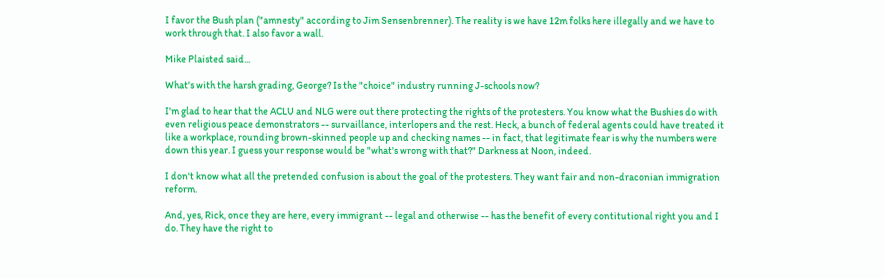I favor the Bush plan ("amnesty" according to Jim Sensenbrenner). The reality is we have 12m folks here illegally and we have to work through that. I also favor a wall.

Mike Plaisted said...

What's with the harsh grading, George? Is the "choice" industry running J-schools now?

I'm glad to hear that the ACLU and NLG were out there protecting the rights of the protesters. You know what the Bushies do with even religious peace demonstrators -- survaillance, interlopers and the rest. Heck, a bunch of federal agents could have treated it like a workplace, rounding brown-skinned people up and checking names -- in fact, that legitimate fear is why the numbers were down this year. I guess your response would be "what's wrong with that?" Darkness at Noon, indeed.

I don't know what all the pretended confusion is about the goal of the protesters. They want fair and non-draconian immigration reform.

And, yes, Rick, once they are here, every immigrant -- legal and otherwise -- has the benefit of every contitutional right you and I do. They have the right to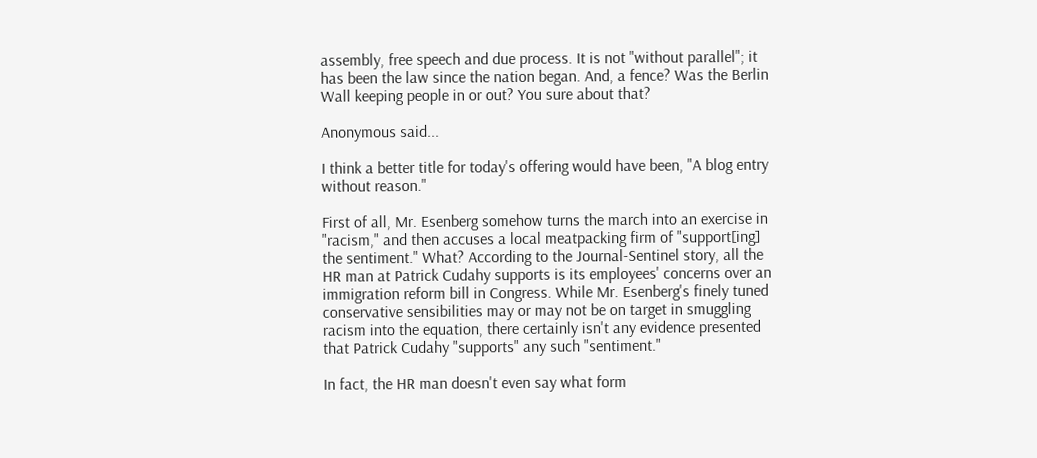assembly, free speech and due process. It is not "without parallel"; it has been the law since the nation began. And, a fence? Was the Berlin Wall keeping people in or out? You sure about that?

Anonymous said...

I think a better title for today's offering would have been, "A blog entry without reason."

First of all, Mr. Esenberg somehow turns the march into an exercise in "racism," and then accuses a local meatpacking firm of "support[ing] the sentiment." What? According to the Journal-Sentinel story, all the HR man at Patrick Cudahy supports is its employees' concerns over an immigration reform bill in Congress. While Mr. Esenberg's finely tuned conservative sensibilities may or may not be on target in smuggling racism into the equation, there certainly isn't any evidence presented that Patrick Cudahy "supports" any such "sentiment."

In fact, the HR man doesn't even say what form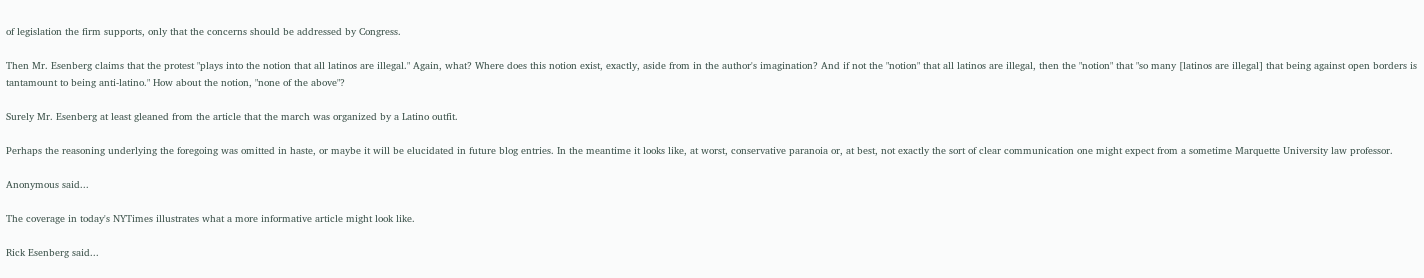of legislation the firm supports, only that the concerns should be addressed by Congress.

Then Mr. Esenberg claims that the protest "plays into the notion that all latinos are illegal." Again, what? Where does this notion exist, exactly, aside from in the author's imagination? And if not the "notion" that all latinos are illegal, then the "notion" that "so many [latinos are illegal] that being against open borders is tantamount to being anti-latino." How about the notion, "none of the above"?

Surely Mr. Esenberg at least gleaned from the article that the march was organized by a Latino outfit.

Perhaps the reasoning underlying the foregoing was omitted in haste, or maybe it will be elucidated in future blog entries. In the meantime it looks like, at worst, conservative paranoia or, at best, not exactly the sort of clear communication one might expect from a sometime Marquette University law professor.

Anonymous said...

The coverage in today's NYTimes illustrates what a more informative article might look like.

Rick Esenberg said...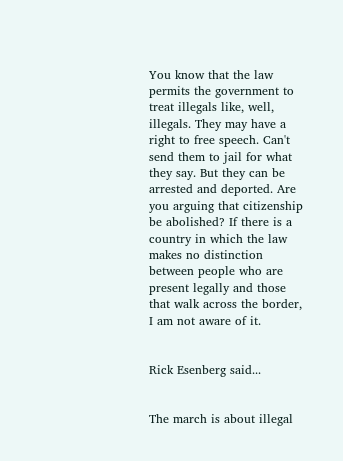You know that the law permits the government to treat illegals like, well, illegals. They may have a right to free speech. Can't send them to jail for what they say. But they can be arrested and deported. Are you arguing that citizenship be abolished? If there is a country in which the law makes no distinction between people who are present legally and those that walk across the border, I am not aware of it.


Rick Esenberg said...


The march is about illegal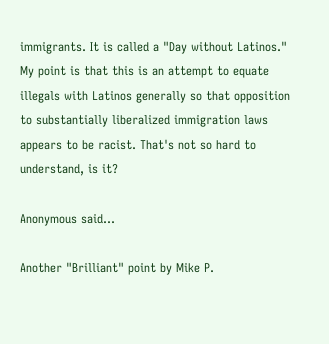immigrants. It is called a "Day without Latinos." My point is that this is an attempt to equate illegals with Latinos generally so that opposition to substantially liberalized immigration laws appears to be racist. That's not so hard to understand, is it?

Anonymous said...

Another "Brilliant" point by Mike P.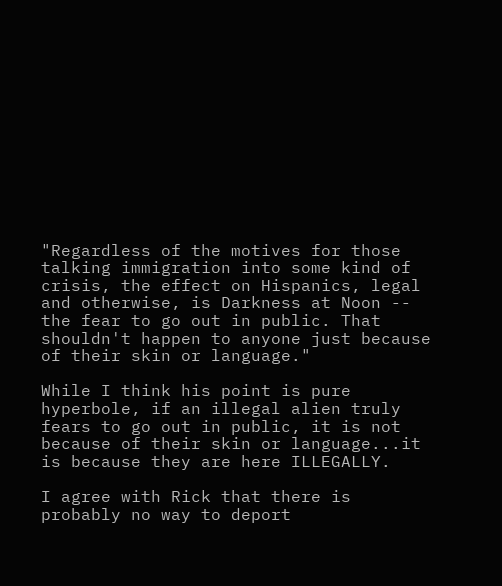"Regardless of the motives for those talking immigration into some kind of crisis, the effect on Hispanics, legal and otherwise, is Darkness at Noon -- the fear to go out in public. That shouldn't happen to anyone just because of their skin or language."

While I think his point is pure hyperbole, if an illegal alien truly fears to go out in public, it is not because of their skin or language...it is because they are here ILLEGALLY.

I agree with Rick that there is probably no way to deport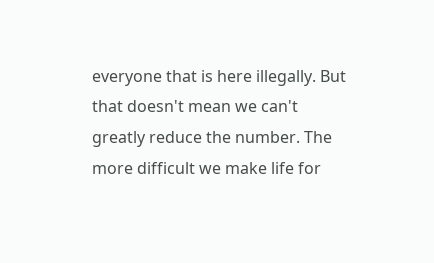everyone that is here illegally. But that doesn't mean we can't greatly reduce the number. The more difficult we make life for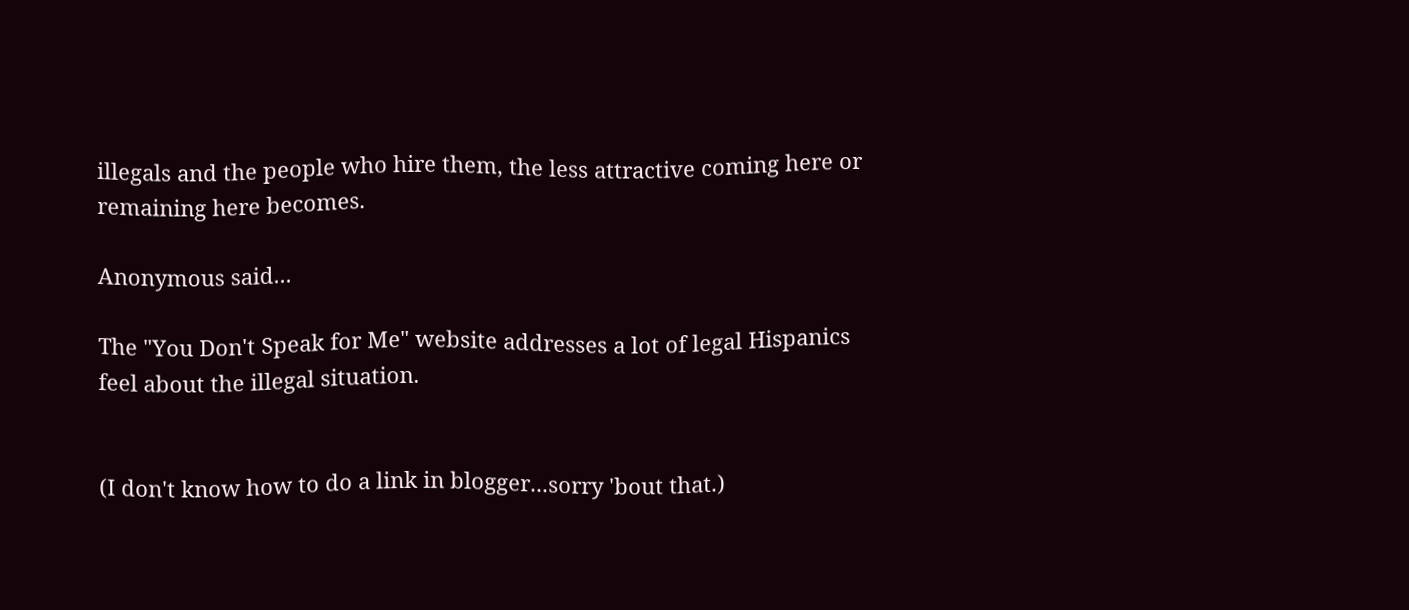illegals and the people who hire them, the less attractive coming here or remaining here becomes.

Anonymous said...

The "You Don't Speak for Me" website addresses a lot of legal Hispanics feel about the illegal situation.


(I don't know how to do a link in blogger...sorry 'bout that.)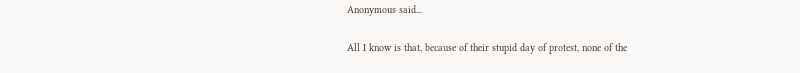Anonymous said...

All I know is that, because of their stupid day of protest, none of the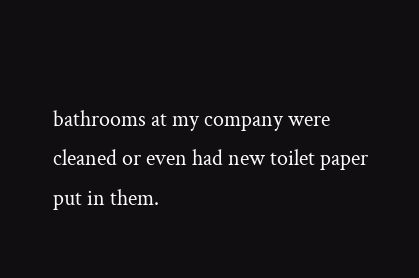bathrooms at my company were cleaned or even had new toilet paper put in them.